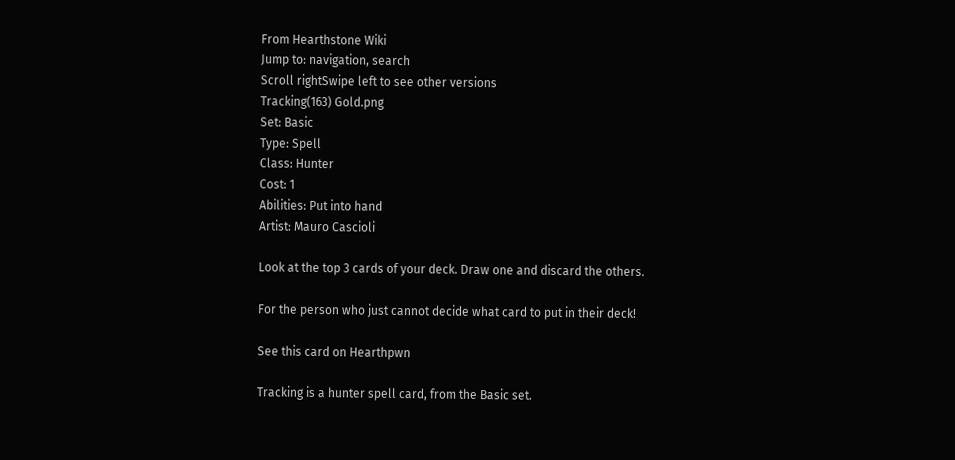From Hearthstone Wiki
Jump to: navigation, search
Scroll rightSwipe left to see other versions
Tracking(163) Gold.png
Set: Basic
Type: Spell
Class: Hunter
Cost: 1
Abilities: Put into hand
Artist: Mauro Cascioli

Look at the top 3 cards of your deck. Draw one and discard the others.

For the person who just cannot decide what card to put in their deck!

See this card on Hearthpwn

Tracking is a hunter spell card, from the Basic set.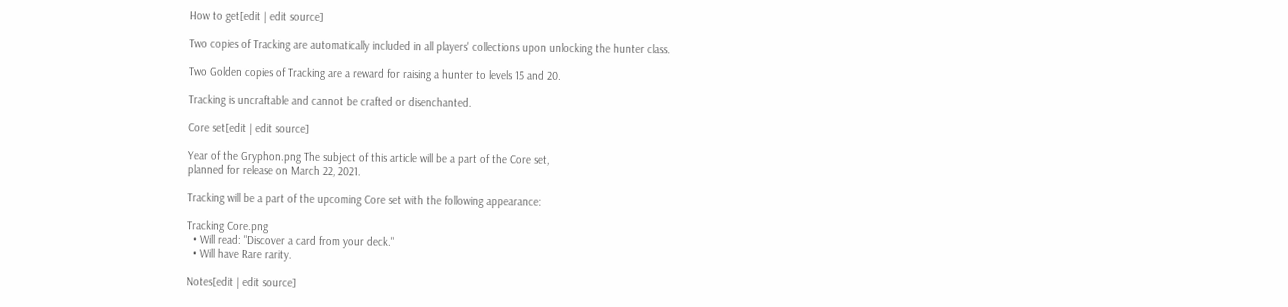How to get[edit | edit source]

Two copies of Tracking are automatically included in all players' collections upon unlocking the hunter class.

Two Golden copies of Tracking are a reward for raising a hunter to levels 15 and 20.

Tracking is uncraftable and cannot be crafted or disenchanted.

Core set[edit | edit source]

Year of the Gryphon.png The subject of this article will be a part of the Core set,
planned for release on March 22, 2021.

Tracking will be a part of the upcoming Core set with the following appearance:

Tracking Core.png
  • Will read: "Discover a card from your deck."
  • Will have Rare rarity.

Notes[edit | edit source]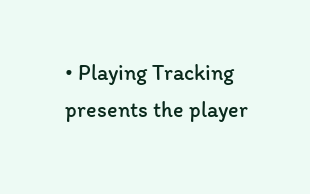• Playing Tracking presents the player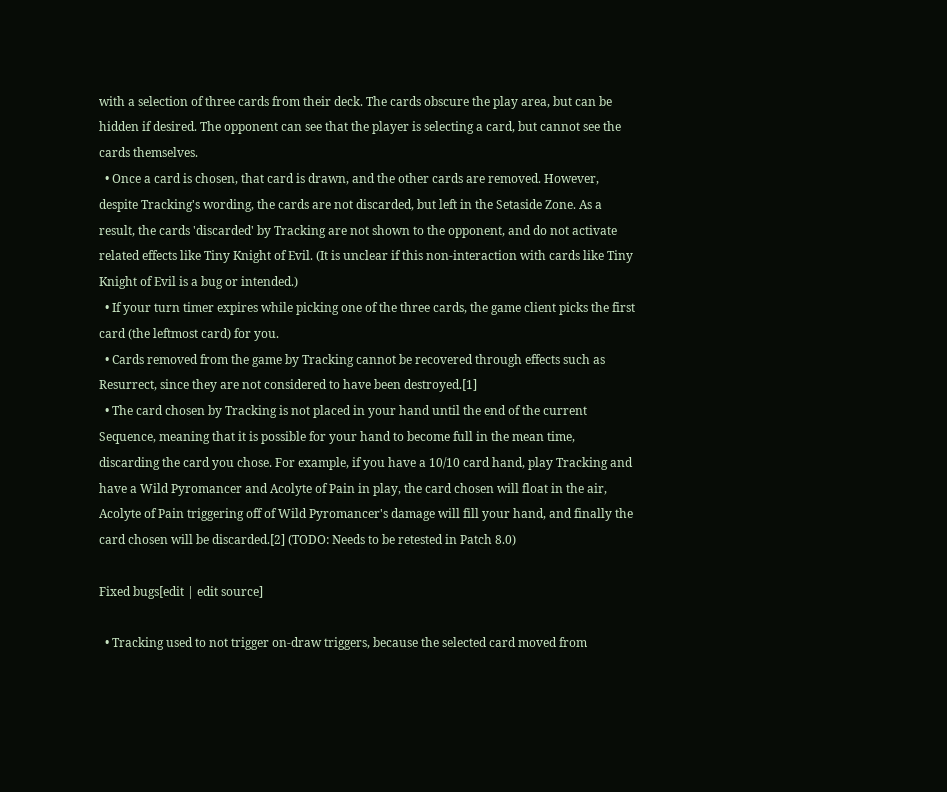with a selection of three cards from their deck. The cards obscure the play area, but can be hidden if desired. The opponent can see that the player is selecting a card, but cannot see the cards themselves.
  • Once a card is chosen, that card is drawn, and the other cards are removed. However, despite Tracking's wording, the cards are not discarded, but left in the Setaside Zone. As a result, the cards 'discarded' by Tracking are not shown to the opponent, and do not activate related effects like Tiny Knight of Evil. (It is unclear if this non-interaction with cards like Tiny Knight of Evil is a bug or intended.)
  • If your turn timer expires while picking one of the three cards, the game client picks the first card (the leftmost card) for you.
  • Cards removed from the game by Tracking cannot be recovered through effects such as Resurrect, since they are not considered to have been destroyed.[1]
  • The card chosen by Tracking is not placed in your hand until the end of the current Sequence, meaning that it is possible for your hand to become full in the mean time, discarding the card you chose. For example, if you have a 10/10 card hand, play Tracking and have a Wild Pyromancer and Acolyte of Pain in play, the card chosen will float in the air, Acolyte of Pain triggering off of Wild Pyromancer's damage will fill your hand, and finally the card chosen will be discarded.[2] (TODO: Needs to be retested in Patch 8.0)

Fixed bugs[edit | edit source]

  • Tracking used to not trigger on-draw triggers, because the selected card moved from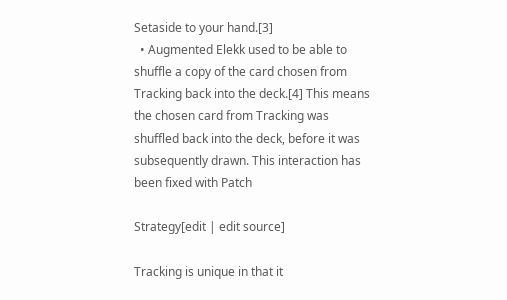Setaside to your hand.[3]
  • Augmented Elekk used to be able to shuffle a copy of the card chosen from Tracking back into the deck.[4] This means the chosen card from Tracking was shuffled back into the deck, before it was subsequently drawn. This interaction has been fixed with Patch

Strategy[edit | edit source]

Tracking is unique in that it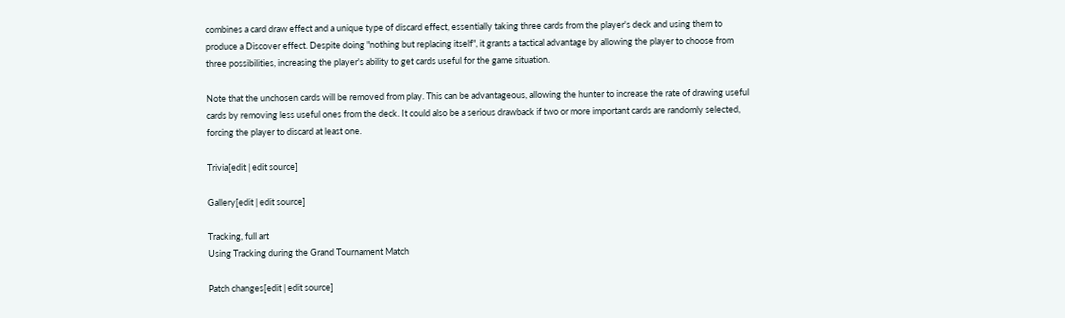combines a card draw effect and a unique type of discard effect, essentially taking three cards from the player's deck and using them to produce a Discover effect. Despite doing "nothing but replacing itself", it grants a tactical advantage by allowing the player to choose from three possibilities, increasing the player's ability to get cards useful for the game situation.

Note that the unchosen cards will be removed from play. This can be advantageous, allowing the hunter to increase the rate of drawing useful cards by removing less useful ones from the deck. It could also be a serious drawback if two or more important cards are randomly selected, forcing the player to discard at least one.

Trivia[edit | edit source]

Gallery[edit | edit source]

Tracking, full art
Using Tracking during the Grand Tournament Match

Patch changes[edit | edit source]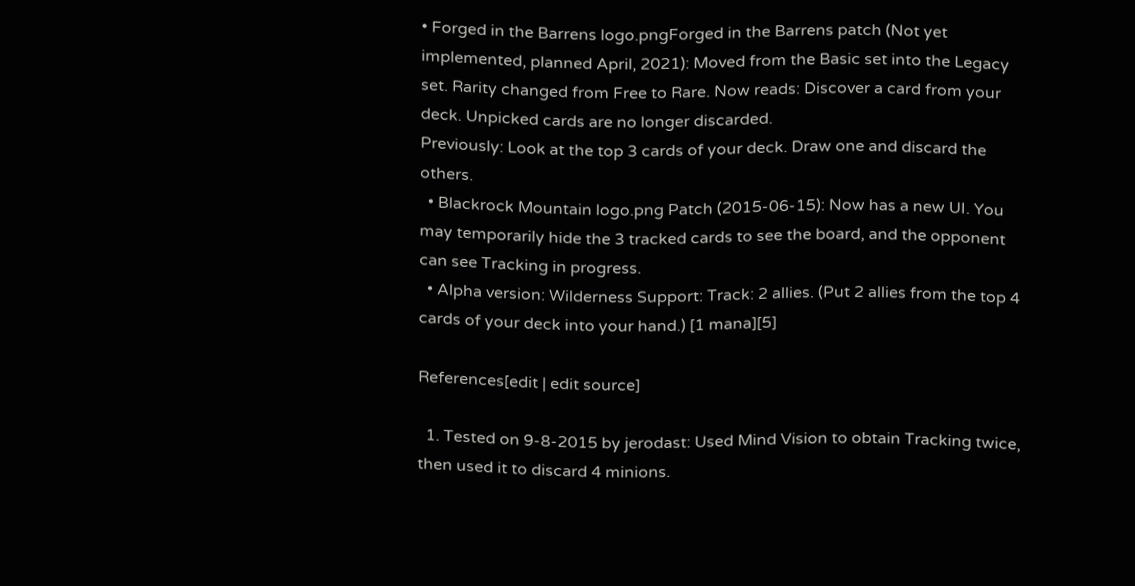• Forged in the Barrens logo.pngForged in the Barrens patch (Not yet implemented, planned April, 2021): Moved from the Basic set into the Legacy set. Rarity changed from Free to Rare. Now reads: Discover a card from your deck. Unpicked cards are no longer discarded.
Previously: Look at the top 3 cards of your deck. Draw one and discard the others.
  • Blackrock Mountain logo.png Patch (2015-06-15): Now has a new UI. You may temporarily hide the 3 tracked cards to see the board, and the opponent can see Tracking in progress.
  • Alpha version: Wilderness Support: Track: 2 allies. (Put 2 allies from the top 4 cards of your deck into your hand.) [1 mana][5]

References[edit | edit source]

  1. Tested on 9-8-2015 by jerodast: Used Mind Vision to obtain Tracking twice, then used it to discard 4 minions.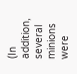(In addition, several minions were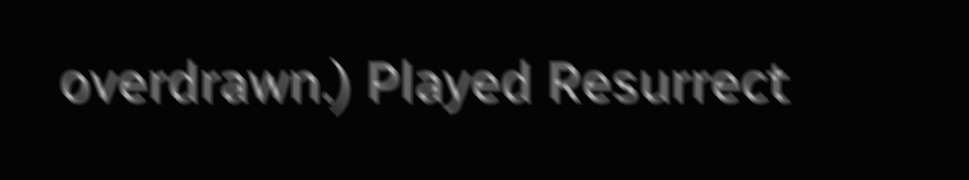overdrawn.) Played Resurrect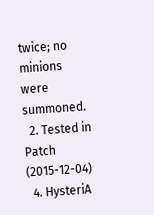twice; no minions were summoned.
  2. Tested in Patch (2015-12-04)
  4. HysteriA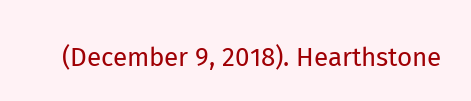(December 9, 2018). Hearthstone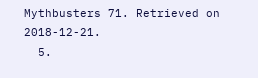Mythbusters 71. Retrieved on 2018-12-21.
  5.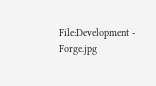File:Development - Forge.jpg